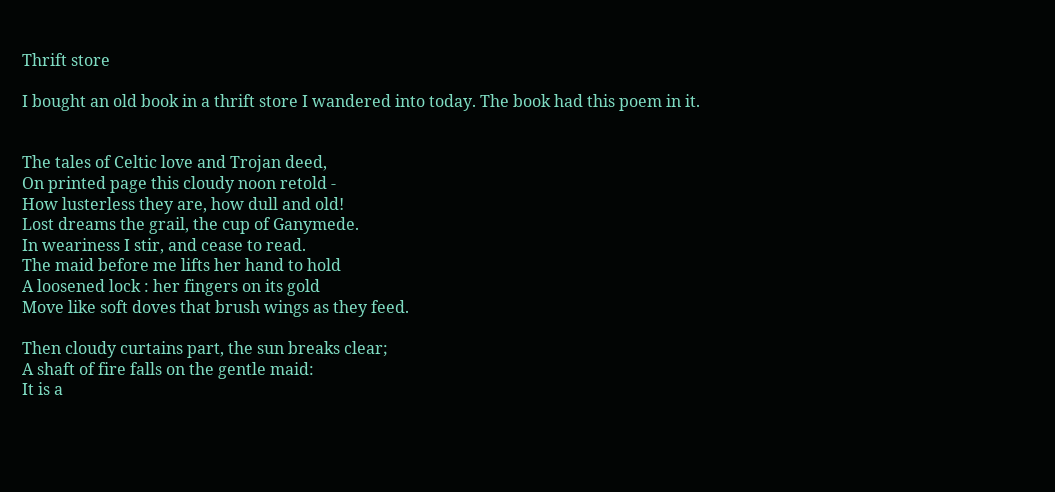Thrift store

I bought an old book in a thrift store I wandered into today. The book had this poem in it.


The tales of Celtic love and Trojan deed,
On printed page this cloudy noon retold -
How lusterless they are, how dull and old!
Lost dreams the grail, the cup of Ganymede.
In weariness I stir, and cease to read.
The maid before me lifts her hand to hold
A loosened lock : her fingers on its gold
Move like soft doves that brush wings as they feed.

Then cloudy curtains part, the sun breaks clear;
A shaft of fire falls on the gentle maid:
It is a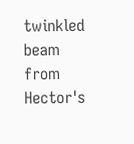twinkled beam from Hector's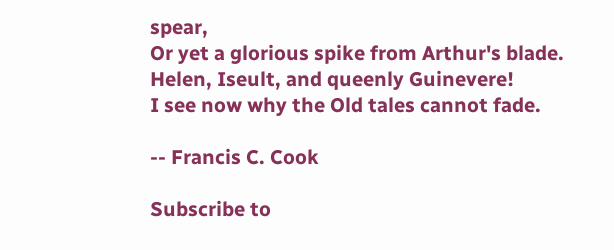spear,
Or yet a glorious spike from Arthur's blade.
Helen, Iseult, and queenly Guinevere!
I see now why the Old tales cannot fade.

-- Francis C. Cook

Subscribe to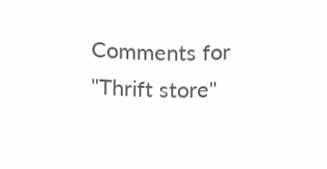Comments for "Thrift store"